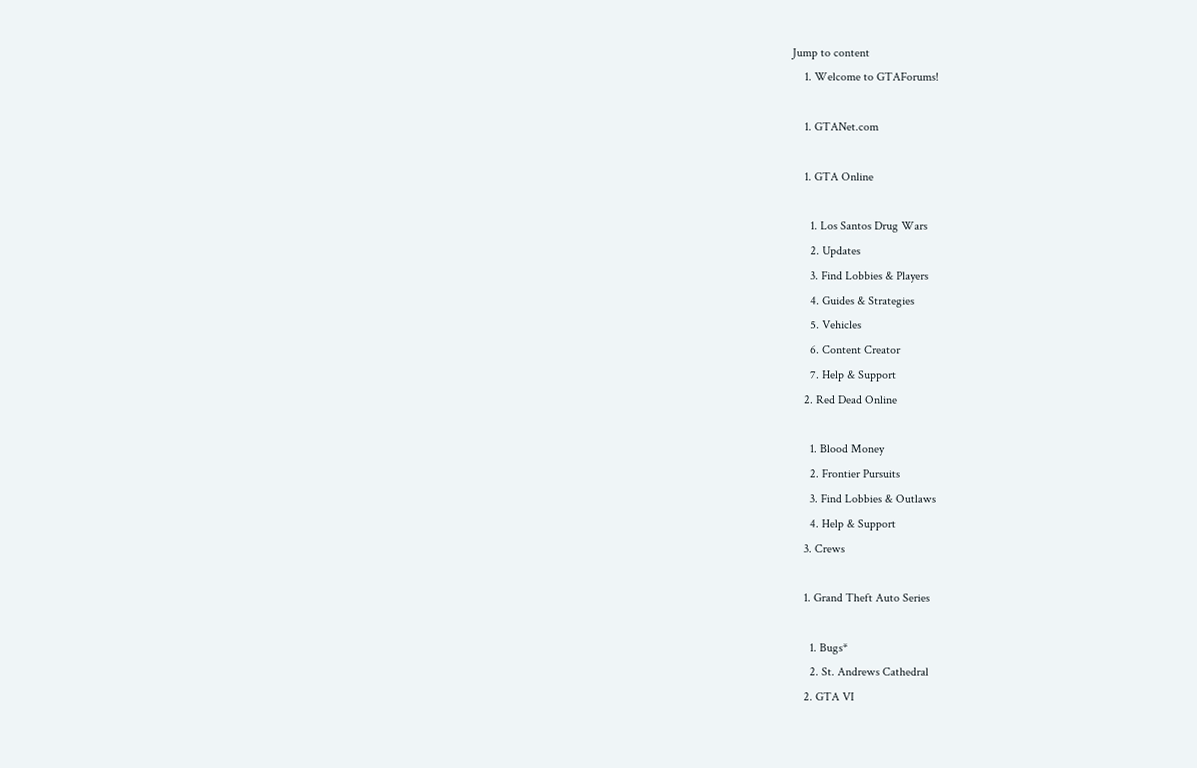Jump to content
    1. Welcome to GTAForums!

    1. GTANet.com

    1. GTA Online

      1. Los Santos Drug Wars
      2. Updates
      3. Find Lobbies & Players
      4. Guides & Strategies
      5. Vehicles
      6. Content Creator
      7. Help & Support
    2. Red Dead Online

      1. Blood Money
      2. Frontier Pursuits
      3. Find Lobbies & Outlaws
      4. Help & Support
    3. Crews

    1. Grand Theft Auto Series

      1. Bugs*
      2. St. Andrews Cathedral
    2. GTA VI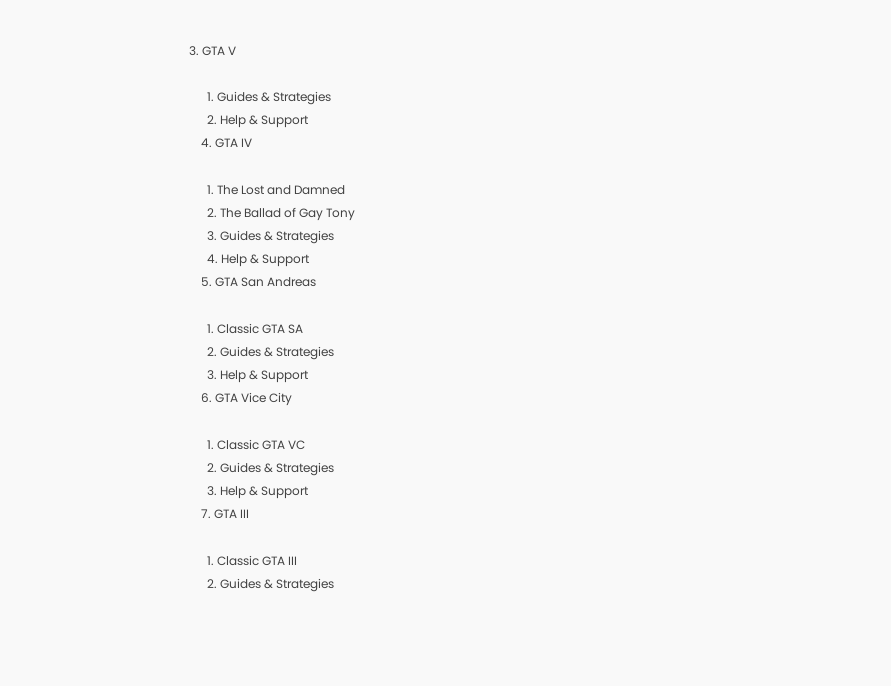3. GTA V

      1. Guides & Strategies
      2. Help & Support
    4. GTA IV

      1. The Lost and Damned
      2. The Ballad of Gay Tony
      3. Guides & Strategies
      4. Help & Support
    5. GTA San Andreas

      1. Classic GTA SA
      2. Guides & Strategies
      3. Help & Support
    6. GTA Vice City

      1. Classic GTA VC
      2. Guides & Strategies
      3. Help & Support
    7. GTA III

      1. Classic GTA III
      2. Guides & Strategies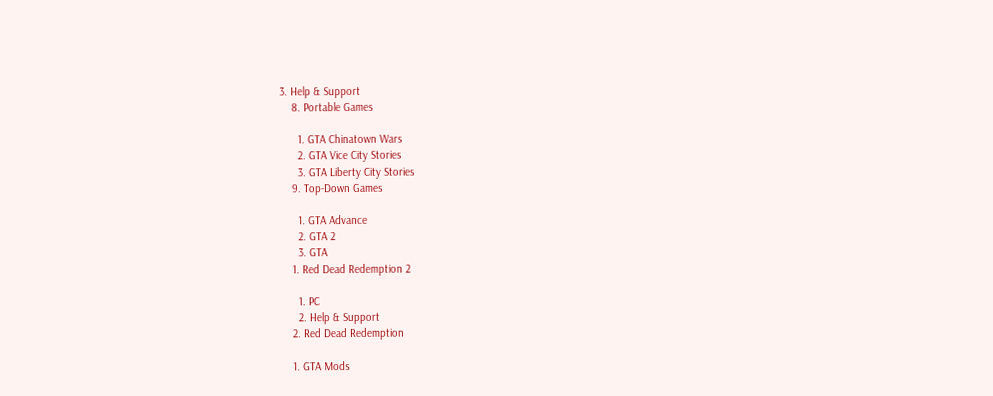3. Help & Support
    8. Portable Games

      1. GTA Chinatown Wars
      2. GTA Vice City Stories
      3. GTA Liberty City Stories
    9. Top-Down Games

      1. GTA Advance
      2. GTA 2
      3. GTA
    1. Red Dead Redemption 2

      1. PC
      2. Help & Support
    2. Red Dead Redemption

    1. GTA Mods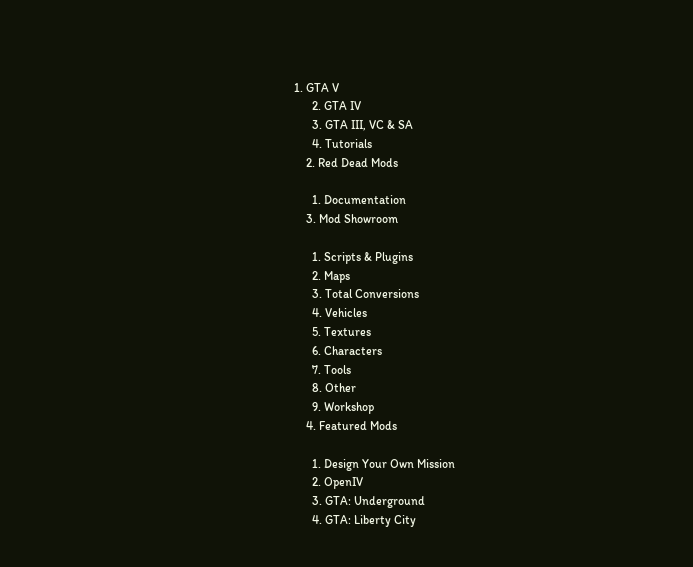1. GTA V
      2. GTA IV
      3. GTA III, VC & SA
      4. Tutorials
    2. Red Dead Mods

      1. Documentation
    3. Mod Showroom

      1. Scripts & Plugins
      2. Maps
      3. Total Conversions
      4. Vehicles
      5. Textures
      6. Characters
      7. Tools
      8. Other
      9. Workshop
    4. Featured Mods

      1. Design Your Own Mission
      2. OpenIV
      3. GTA: Underground
      4. GTA: Liberty City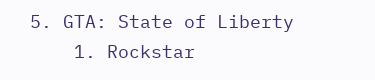5. GTA: State of Liberty
    1. Rockstar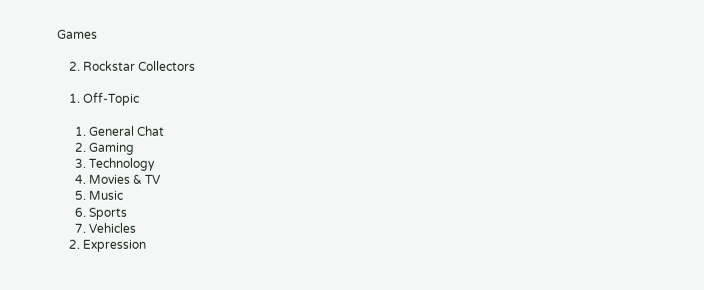Games

    2. Rockstar Collectors

    1. Off-Topic

      1. General Chat
      2. Gaming
      3. Technology
      4. Movies & TV
      5. Music
      6. Sports
      7. Vehicles
    2. Expression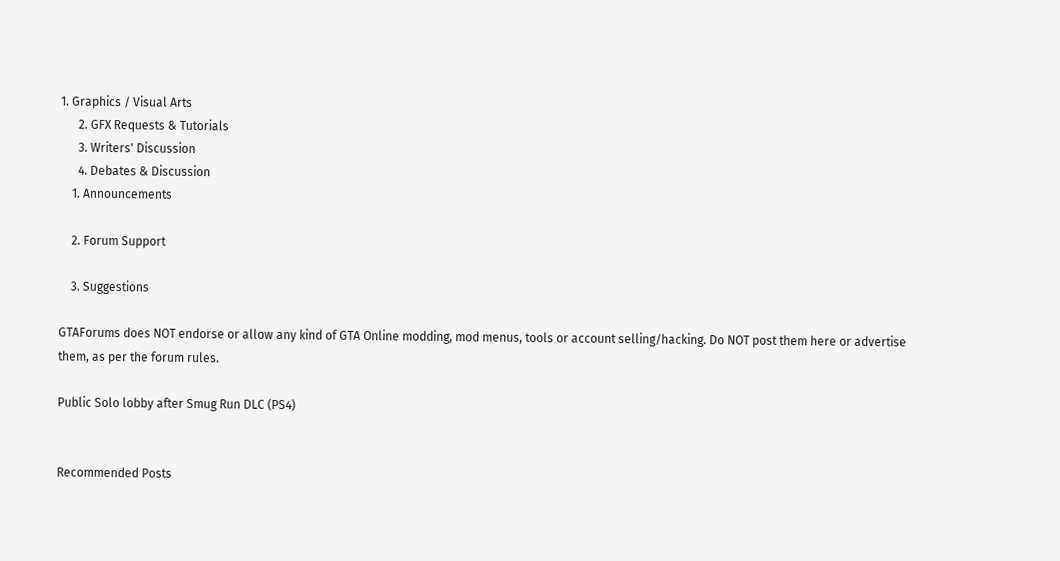1. Graphics / Visual Arts
      2. GFX Requests & Tutorials
      3. Writers' Discussion
      4. Debates & Discussion
    1. Announcements

    2. Forum Support

    3. Suggestions

GTAForums does NOT endorse or allow any kind of GTA Online modding, mod menus, tools or account selling/hacking. Do NOT post them here or advertise them, as per the forum rules.

Public Solo lobby after Smug Run DLC (PS4)


Recommended Posts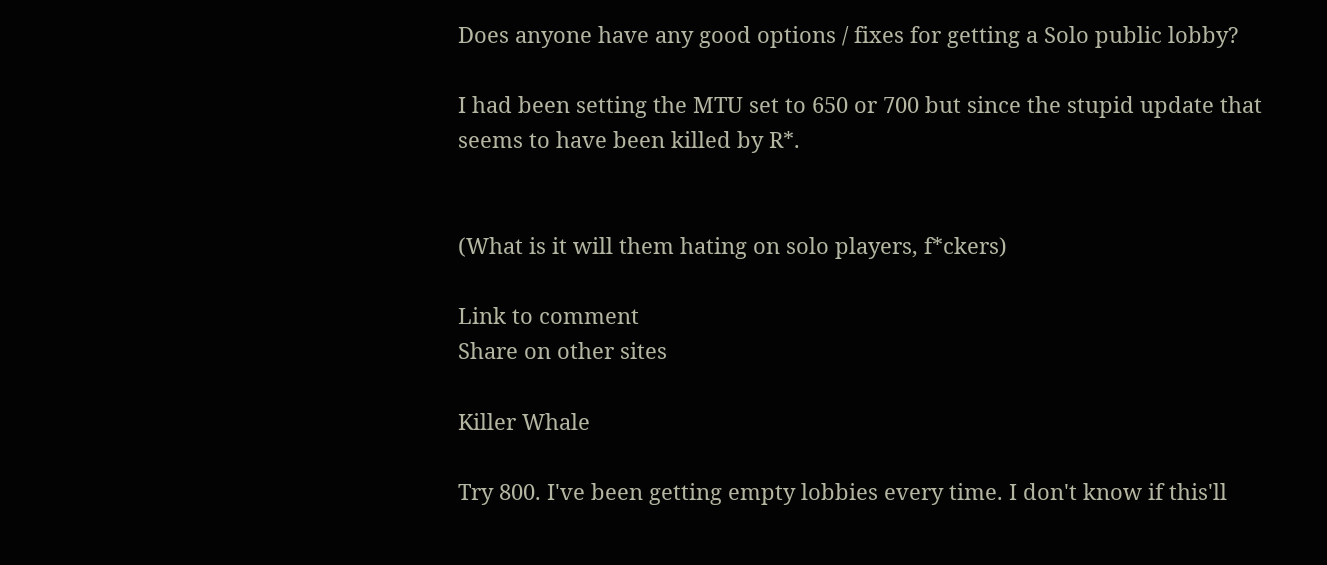Does anyone have any good options / fixes for getting a Solo public lobby?

I had been setting the MTU set to 650 or 700 but since the stupid update that seems to have been killed by R*.


(What is it will them hating on solo players, f*ckers)

Link to comment
Share on other sites

Killer Whale

Try 800. I've been getting empty lobbies every time. I don't know if this'll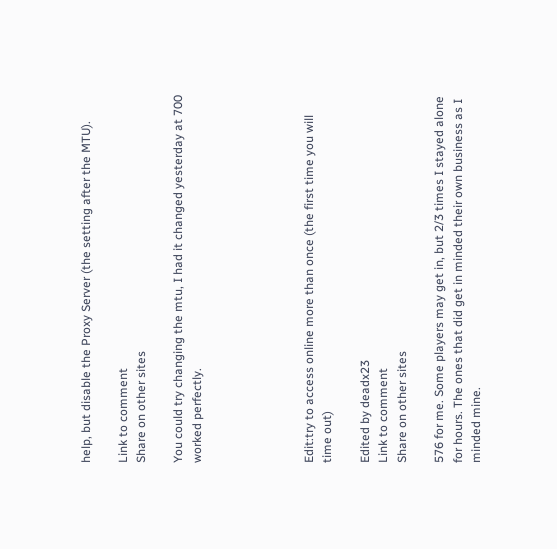help, but disable the Proxy Server (the setting after the MTU).

Link to comment
Share on other sites

You could try changing the mtu, I had it changed yesterday at 700 worked perfectly.





Edit:try to access online more than once (the first time you will time out)

Edited by deadx23
Link to comment
Share on other sites

576 for me. Some players may get in, but 2/3 times I stayed alone for hours. The ones that did get in minded their own business as I minded mine.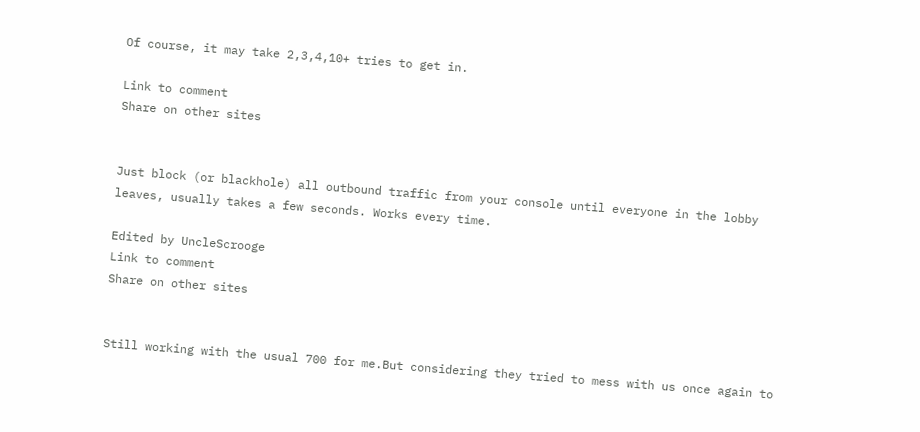Of course, it may take 2,3,4,10+ tries to get in.

Link to comment
Share on other sites


Just block (or blackhole) all outbound traffic from your console until everyone in the lobby leaves, usually takes a few seconds. Works every time.

Edited by UncleScrooge
Link to comment
Share on other sites


Still working with the usual 700 for me.But considering they tried to mess with us once again to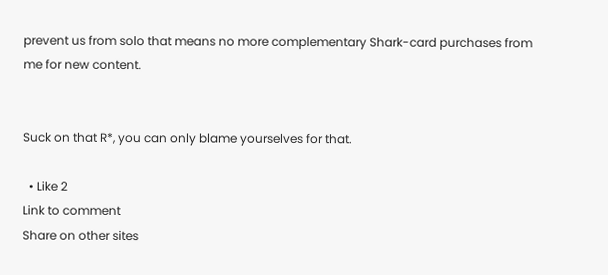prevent us from solo that means no more complementary Shark-card purchases from me for new content.


Suck on that R*, you can only blame yourselves for that.

  • Like 2
Link to comment
Share on other sites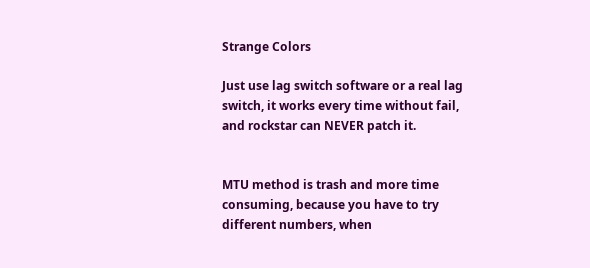Strange Colors

Just use lag switch software or a real lag switch, it works every time without fail, and rockstar can NEVER patch it.


MTU method is trash and more time consuming, because you have to try different numbers, when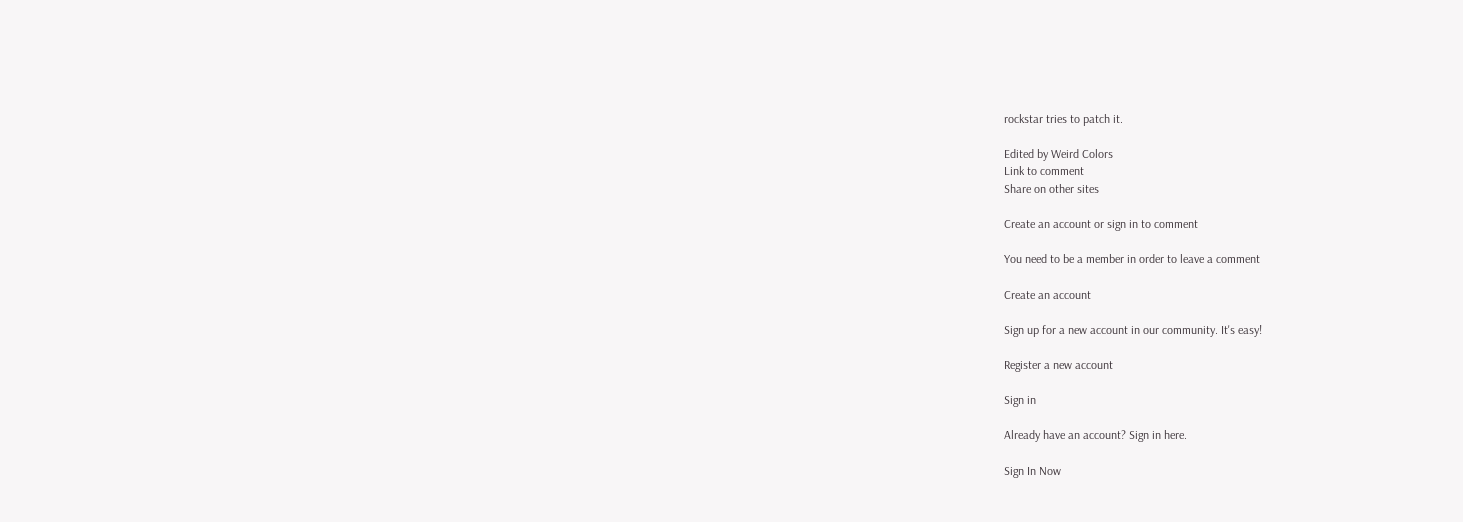rockstar tries to patch it.

Edited by Weird Colors
Link to comment
Share on other sites

Create an account or sign in to comment

You need to be a member in order to leave a comment

Create an account

Sign up for a new account in our community. It's easy!

Register a new account

Sign in

Already have an account? Sign in here.

Sign In Now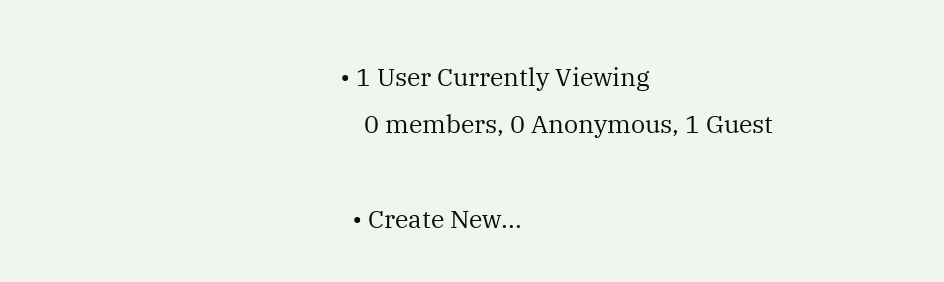• 1 User Currently Viewing
    0 members, 0 Anonymous, 1 Guest

  • Create New...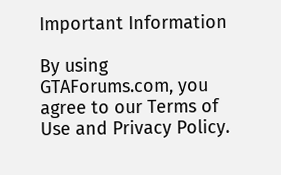Important Information

By using GTAForums.com, you agree to our Terms of Use and Privacy Policy.